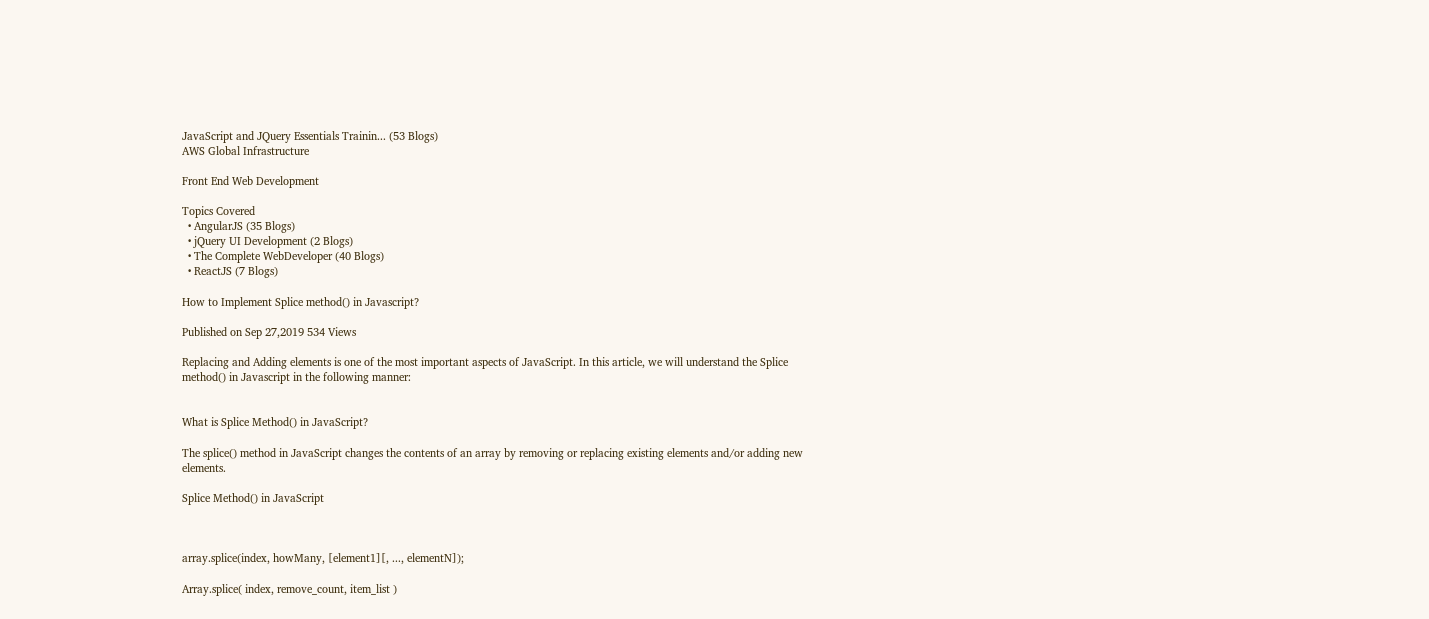JavaScript and JQuery Essentials Trainin... (53 Blogs)
AWS Global Infrastructure

Front End Web Development

Topics Covered
  • AngularJS (35 Blogs)
  • jQuery UI Development (2 Blogs)
  • The Complete WebDeveloper (40 Blogs)
  • ReactJS (7 Blogs)

How to Implement Splice method() in Javascript?

Published on Sep 27,2019 534 Views

Replacing and Adding elements is one of the most important aspects of JavaScript. In this article, we will understand the Splice method() in Javascript in the following manner:


What is Splice Method() in JavaScript?

The splice() method in JavaScript changes the contents of an array by removing or replacing existing elements and/or adding new elements.

Splice Method() in JavaScript



array.splice(index, howMany, [element1][, ..., elementN]);

Array.splice( index, remove_count, item_list )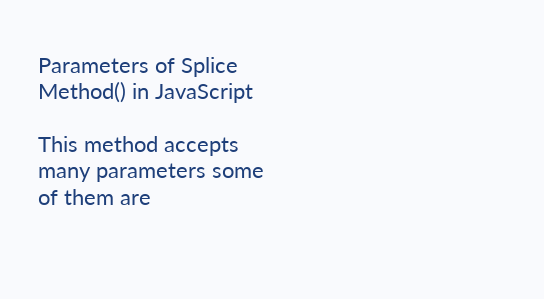Parameters of Splice Method() in JavaScript

This method accepts many parameters some of them are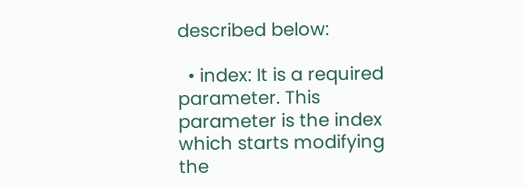described below:

  • index: It is a required parameter. This parameter is the index which starts modifying the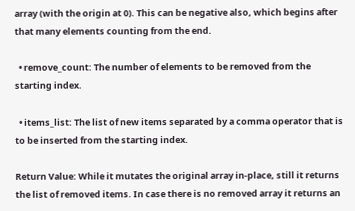array (with the origin at 0). This can be negative also, which begins after that many elements counting from the end.

  • remove_count: The number of elements to be removed from the starting index.

  • items_list: The list of new items separated by a comma operator that is to be inserted from the starting index.

Return Value: While it mutates the original array in-place, still it returns the list of removed items. In case there is no removed array it returns an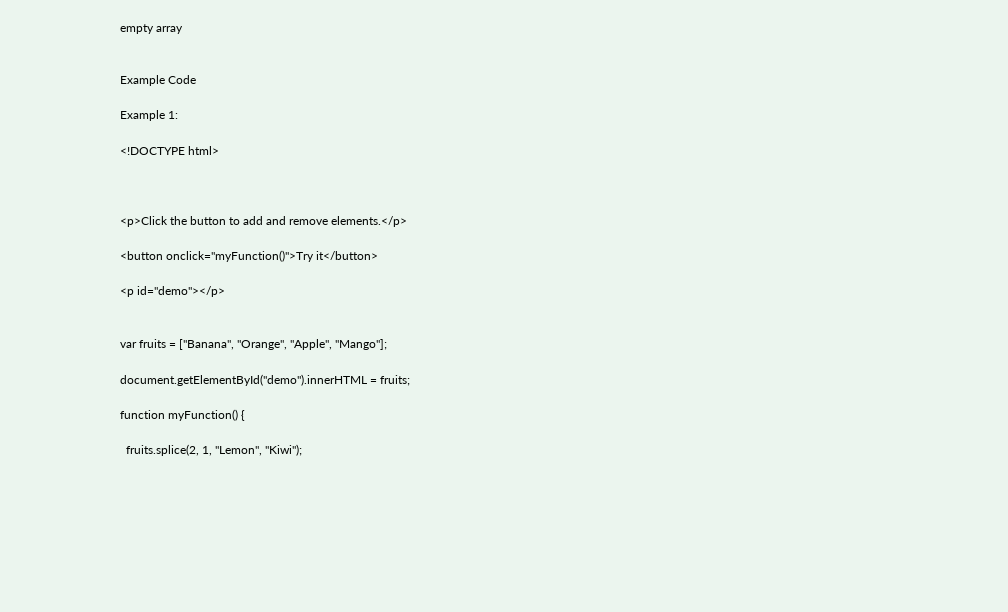empty array


Example Code

Example 1:

<!DOCTYPE html>



<p>Click the button to add and remove elements.</p>

<button onclick="myFunction()">Try it</button>

<p id="demo"></p>


var fruits = ["Banana", "Orange", "Apple", "Mango"];

document.getElementById("demo").innerHTML = fruits;

function myFunction() {

  fruits.splice(2, 1, "Lemon", "Kiwi");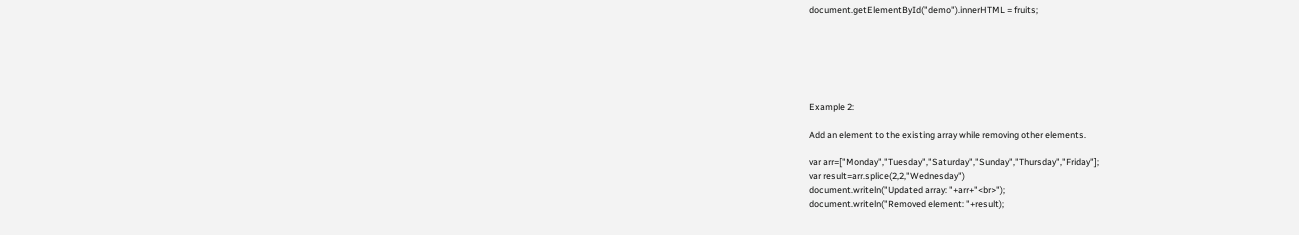document.getElementById("demo").innerHTML = fruits;






Example 2:

Add an element to the existing array while removing other elements.

var arr=["Monday","Tuesday","Saturday","Sunday","Thursday","Friday"];
var result=arr.splice(2,2,"Wednesday")
document.writeln("Updated array: "+arr+"<br>");
document.writeln("Removed element: "+result);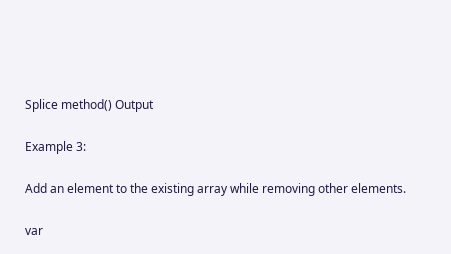Splice method() Output

Example 3:

Add an element to the existing array while removing other elements.

var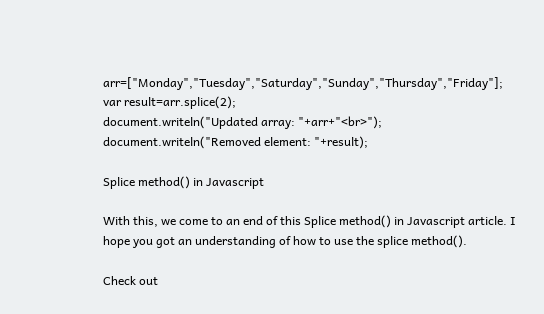arr=["Monday","Tuesday","Saturday","Sunday","Thursday","Friday"];
var result=arr.splice(2);
document.writeln("Updated array: "+arr+"<br>");
document.writeln("Removed element: "+result);

Splice method() in Javascript

With this, we come to an end of this Splice method() in Javascript article. I hope you got an understanding of how to use the splice method().

Check out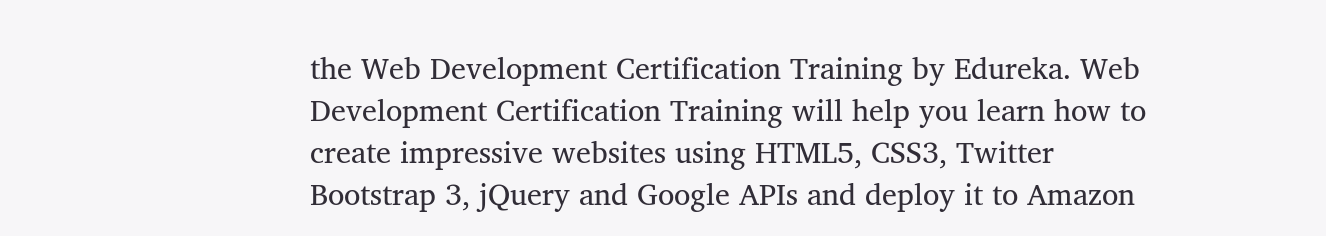the Web Development Certification Training by Edureka. Web Development Certification Training will help you learn how to create impressive websites using HTML5, CSS3, Twitter Bootstrap 3, jQuery and Google APIs and deploy it to Amazon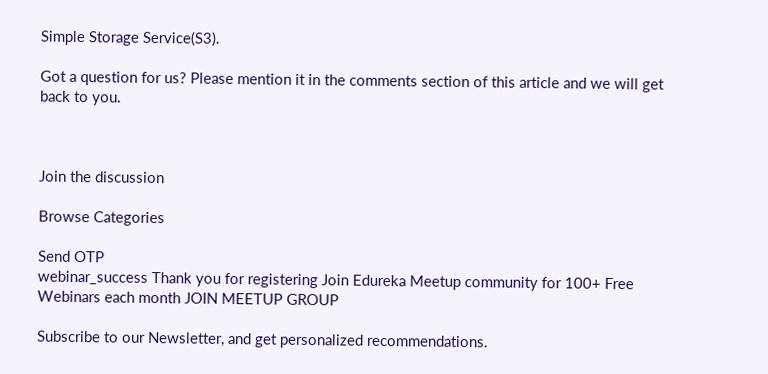Simple Storage Service(S3).

Got a question for us? Please mention it in the comments section of this article and we will get back to you.



Join the discussion

Browse Categories

Send OTP
webinar_success Thank you for registering Join Edureka Meetup community for 100+ Free Webinars each month JOIN MEETUP GROUP

Subscribe to our Newsletter, and get personalized recommendations.